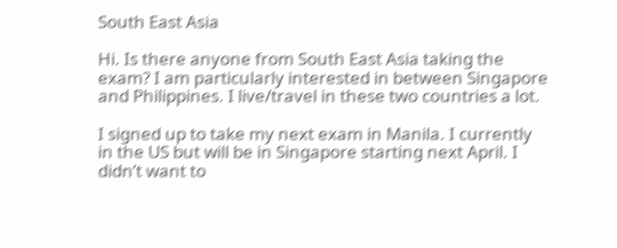South East Asia

Hi. Is there anyone from South East Asia taking the exam? I am particularly interested in between Singapore and Philippines. I live/travel in these two countries a lot.

I signed up to take my next exam in Manila. I currently in the US but will be in Singapore starting next April. I didn’t want to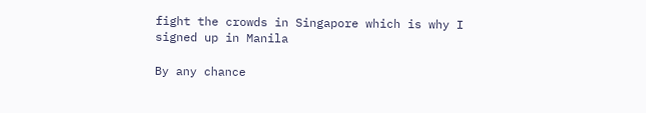fight the crowds in Singapore which is why I signed up in Manila

By any chance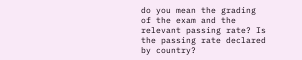do you mean the grading of the exam and the relevant passing rate? Is the passing rate declared by country?